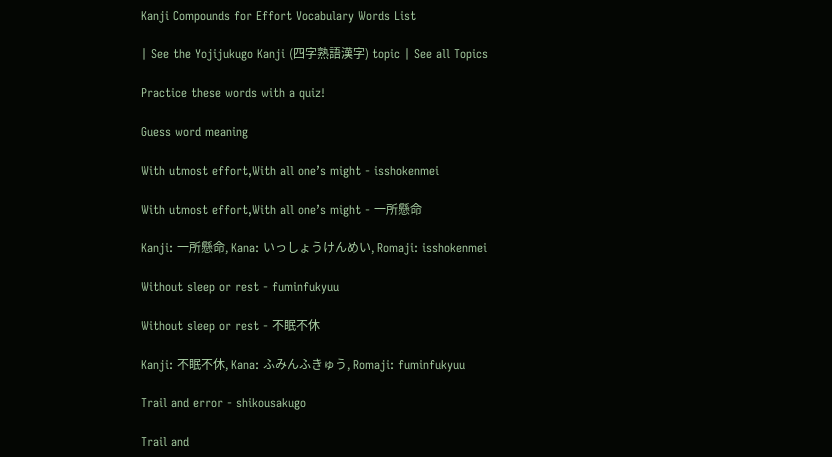Kanji Compounds for Effort Vocabulary Words List

| See the Yojijukugo Kanji (四字熟語漢字) topic | See all Topics

Practice these words with a quiz!

Guess word meaning

With utmost effort,With all one’s might - isshokenmei

With utmost effort,With all one’s might - 一所懸命

Kanji: 一所懸命, Kana: いっしょうけんめい, Romaji: isshokenmei

Without sleep or rest - fuminfukyuu

Without sleep or rest - 不眠不休

Kanji: 不眠不休, Kana: ふみんふきゅう, Romaji: fuminfukyuu

Trail and error - shikousakugo

Trail and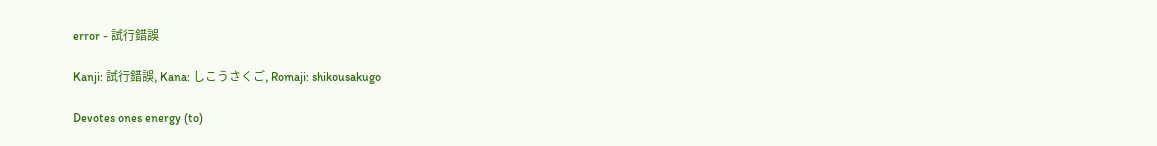error - 試行錯誤

Kanji: 試行錯誤, Kana: しこうさくご, Romaji: shikousakugo

Devotes ones energy (to)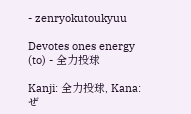- zenryokutoukyuu

Devotes ones energy (to) - 全力投球

Kanji: 全力投球, Kana: ぜ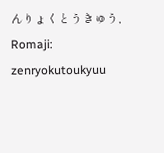んりょくとうきゅう, Romaji: zenryokutoukyuu